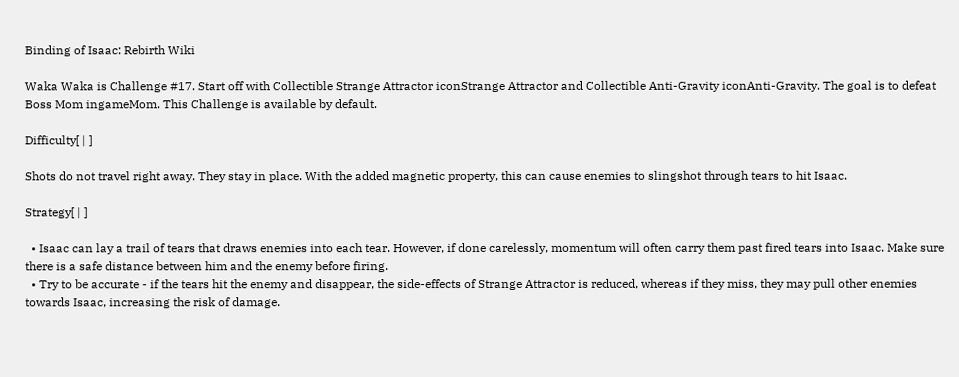Binding of Isaac: Rebirth Wiki

Waka Waka is Challenge #17. Start off with Collectible Strange Attractor iconStrange Attractor and Collectible Anti-Gravity iconAnti-Gravity. The goal is to defeat Boss Mom ingameMom. This Challenge is available by default.

Difficulty[ | ]

Shots do not travel right away. They stay in place. With the added magnetic property, this can cause enemies to slingshot through tears to hit Isaac.

Strategy[ | ]

  • Isaac can lay a trail of tears that draws enemies into each tear. However, if done carelessly, momentum will often carry them past fired tears into Isaac. Make sure there is a safe distance between him and the enemy before firing.
  • Try to be accurate - if the tears hit the enemy and disappear, the side-effects of Strange Attractor is reduced, whereas if they miss, they may pull other enemies towards Isaac, increasing the risk of damage.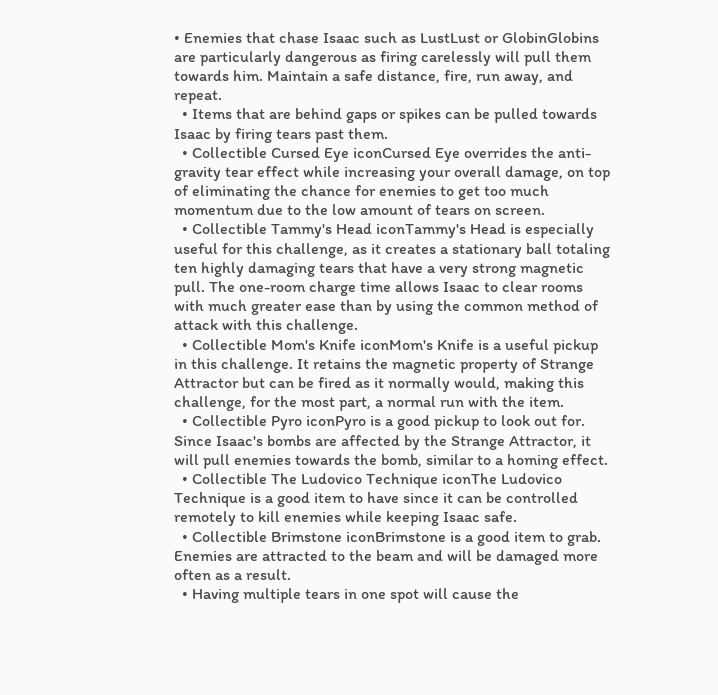• Enemies that chase Isaac such as LustLust or GlobinGlobins are particularly dangerous as firing carelessly will pull them towards him. Maintain a safe distance, fire, run away, and repeat.
  • Items that are behind gaps or spikes can be pulled towards Isaac by firing tears past them.
  • Collectible Cursed Eye iconCursed Eye overrides the anti-gravity tear effect while increasing your overall damage, on top of eliminating the chance for enemies to get too much momentum due to the low amount of tears on screen.
  • Collectible Tammy's Head iconTammy's Head is especially useful for this challenge, as it creates a stationary ball totaling ten highly damaging tears that have a very strong magnetic pull. The one-room charge time allows Isaac to clear rooms with much greater ease than by using the common method of attack with this challenge.
  • Collectible Mom's Knife iconMom's Knife is a useful pickup in this challenge. It retains the magnetic property of Strange Attractor but can be fired as it normally would, making this challenge, for the most part, a normal run with the item.
  • Collectible Pyro iconPyro is a good pickup to look out for. Since Isaac's bombs are affected by the Strange Attractor, it will pull enemies towards the bomb, similar to a homing effect.
  • Collectible The Ludovico Technique iconThe Ludovico Technique is a good item to have since it can be controlled remotely to kill enemies while keeping Isaac safe.
  • Collectible Brimstone iconBrimstone is a good item to grab. Enemies are attracted to the beam and will be damaged more often as a result.
  • Having multiple tears in one spot will cause the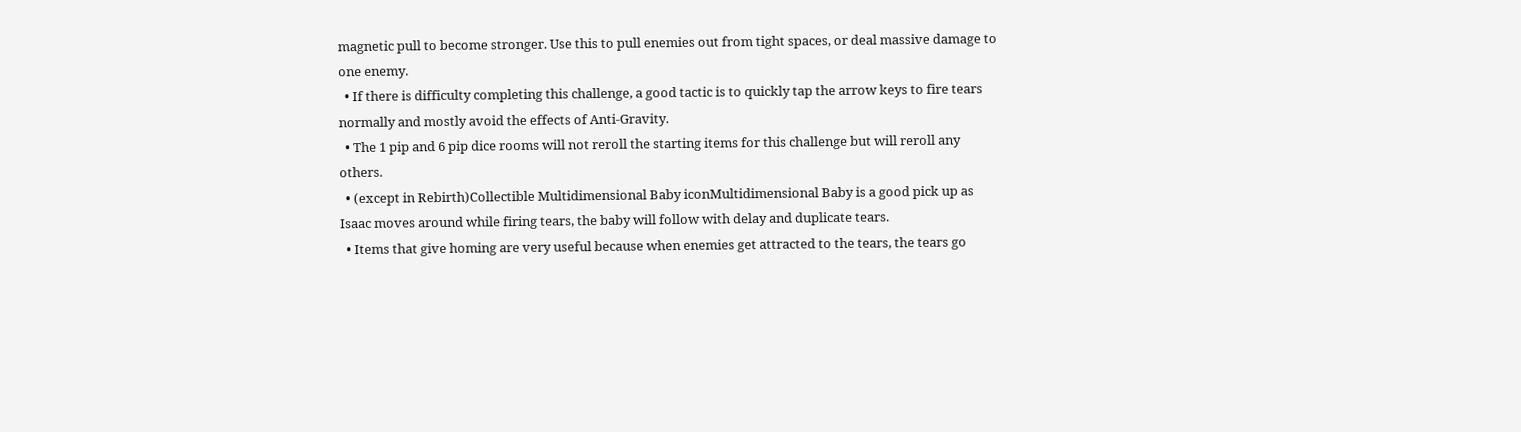magnetic pull to become stronger. Use this to pull enemies out from tight spaces, or deal massive damage to one enemy.
  • If there is difficulty completing this challenge, a good tactic is to quickly tap the arrow keys to fire tears normally and mostly avoid the effects of Anti-Gravity.
  • The 1 pip and 6 pip dice rooms will not reroll the starting items for this challenge but will reroll any others.
  • (except in Rebirth)Collectible Multidimensional Baby iconMultidimensional Baby is a good pick up as Isaac moves around while firing tears, the baby will follow with delay and duplicate tears.
  • Items that give homing are very useful because when enemies get attracted to the tears, the tears go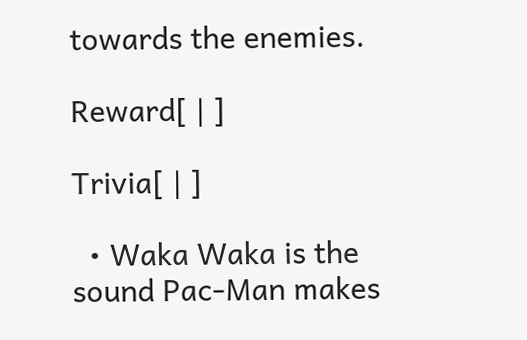towards the enemies.

Reward[ | ]

Trivia[ | ]

  • Waka Waka is the sound Pac-Man makes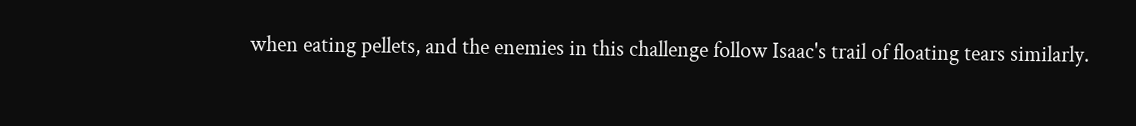when eating pellets, and the enemies in this challenge follow Isaac's trail of floating tears similarly.